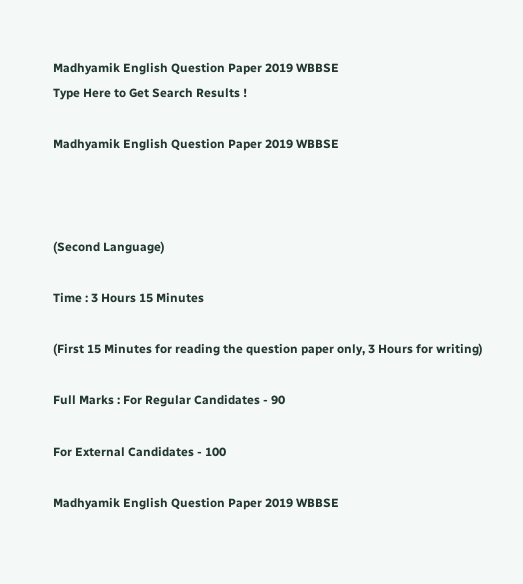Madhyamik English Question Paper 2019 WBBSE
Type Here to Get Search Results !

Madhyamik English Question Paper 2019 WBBSE



(Second Language)

Time : 3 Hours 15 Minutes

(First 15 Minutes for reading the question paper only, 3 Hours for writing)

Full Marks : For Regular Candidates - 90

For External Candidates - 100

Madhyamik English Question Paper 2019 WBBSE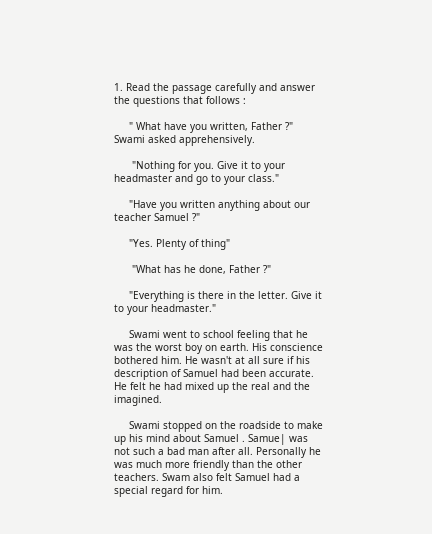1. Read the passage carefully and answer the questions that follows :

     " What have you written, Father ?" Swami asked apprehensively.

      "Nothing for you. Give it to your headmaster and go to your class."

     "Have you written anything about our teacher Samuel ?"

     "Yes. Plenty of thing"

      "What has he done, Father ?"

     "Everything is there in the letter. Give it to your headmaster."

     Swami went to school feeling that he was the worst boy on earth. His conscience bothered him. He wasn't at all sure if his description of Samuel had been accurate. He felt he had mixed up the real and the imagined.

     Swami stopped on the roadside to make up his mind about Samuel . Samue| was not such a bad man after all. Personally he was much more friendly than the other teachers. Swam also felt Samuel had a special regard for him.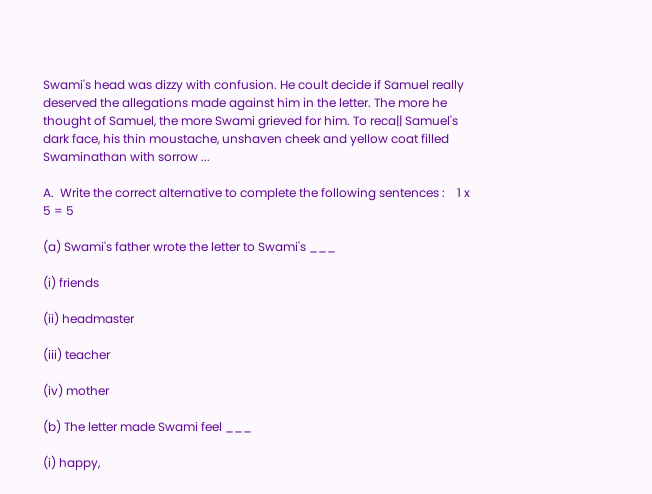Swami's head was dizzy with confusion. He coult decide if Samuel really deserved the allegations made against him in the letter. The more he thought of Samuel, the more Swami grieved for him. To reca|| Samuel's dark face, his thin moustache, unshaven cheek and yellow coat filled Swaminathan with sorrow ...

A.  Write the correct alternative to complete the following sentences :    1 x 5 = 5

(a) Swami's father wrote the letter to Swami's ___

(i) friends

(ii) headmaster

(iii) teacher

(iv) mother

(b) The letter made Swami feel ___

(i) happy,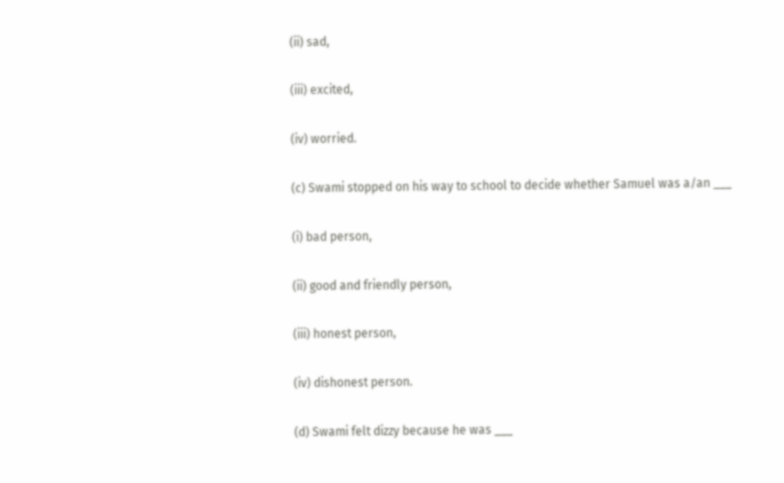(ii) sad,

(iii) excited,

(iv) worried.

(c) Swami stopped on his way to school to decide whether Samuel was a/an ___

(i) bad person,

(ii) good and friendly person,

(iii) honest person,

(iv) dishonest person.

(d) Swami felt dizzy because he was ___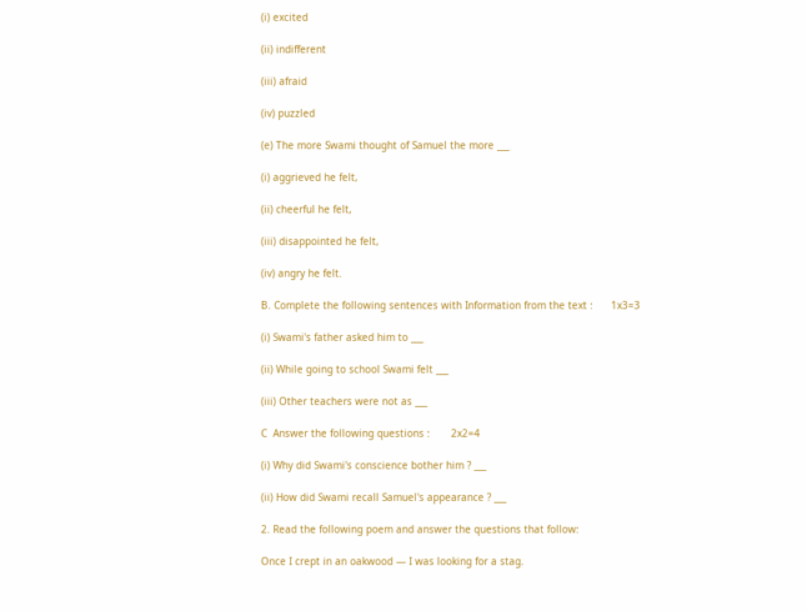(i) excited

(ii) indifferent

(iii) afraid

(iv) puzzled

(e) The more Swami thought of Samuel the more ___

(i) aggrieved he felt,

(ii) cheerful he felt,

(iii) disappointed he felt,

(iv) angry he felt.

B. Complete the following sentences with Information from the text :      1x3=3

(i) Swami's father asked him to ___

(ii) While going to school Swami felt ___

(iii) Other teachers were not as ___

C  Answer the following questions :       2x2=4

(i) Why did Swami's conscience bother him ? ___

(ii) How did Swami recall Samuel's appearance ? ___

2. Read the following poem and answer the questions that follow:

Once I crept in an oakwood — I was looking for a stag.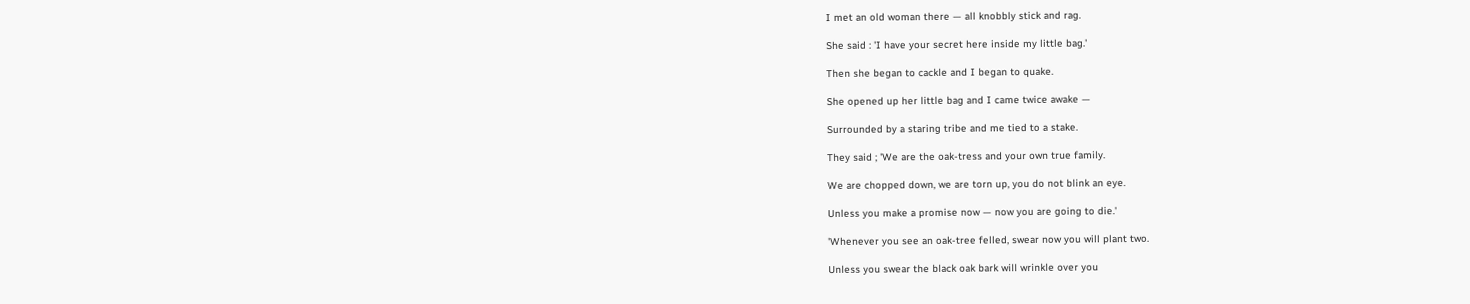I met an old woman there — all knobbly stick and rag.

She said : 'I have your secret here inside my little bag.'

Then she began to cackle and I began to quake.

She opened up her little bag and I came twice awake —

Surrounded by a staring tribe and me tied to a stake.

They said ; 'We are the oak-tress and your own true family.

We are chopped down, we are torn up, you do not blink an eye.

Unless you make a promise now — now you are going to die.'

'Whenever you see an oak-tree felled, swear now you will plant two.

Unless you swear the black oak bark will wrinkle over you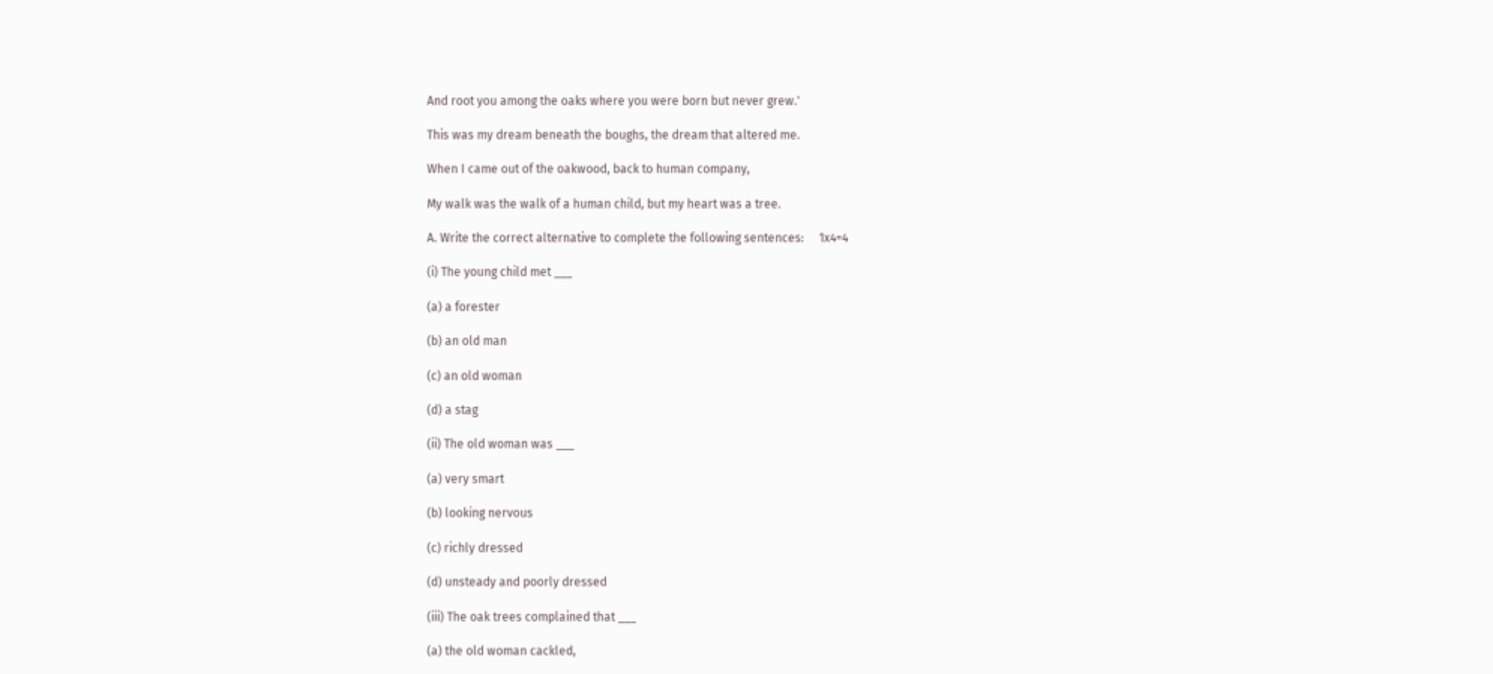And root you among the oaks where you were born but never grew.'

This was my dream beneath the boughs, the dream that altered me.

When I came out of the oakwood, back to human company,

My walk was the walk of a human child, but my heart was a tree.

A. Write the correct alternative to complete the following sentences:     1x4=4

(i) The young child met ___

(a) a forester

(b) an old man

(c) an old woman

(d) a stag

(ii) The old woman was ___

(a) very smart

(b) looking nervous

(c) richly dressed

(d) unsteady and poorly dressed

(iii) The oak trees complained that ___

(a) the old woman cackled,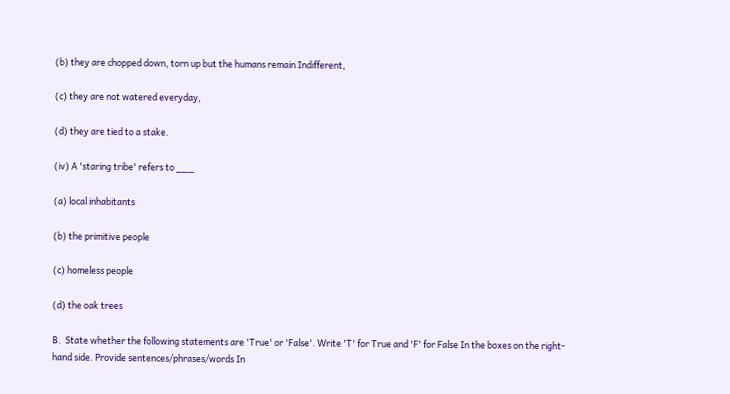(b) they are chopped down, torn up but the humans remain Indifferent,

(c) they are not watered everyday,

(d) they are tied to a stake.

(iv) A 'staring tribe' refers to ___

(a) local inhabitants

(b) the primitive people

(c) homeless people

(d) the oak trees

B.  State whether the following statements are 'True' or 'False'. Write 'T' for True and 'F' for False In the boxes on the right-hand side. Provide sentences/phrases/words In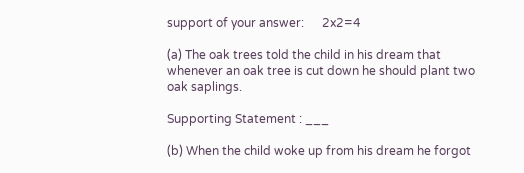support of your answer:      2x2=4

(a) The oak trees told the child in his dream that whenever an oak tree is cut down he should plant two oak saplings.

Supporting Statement : ___

(b) When the child woke up from his dream he forgot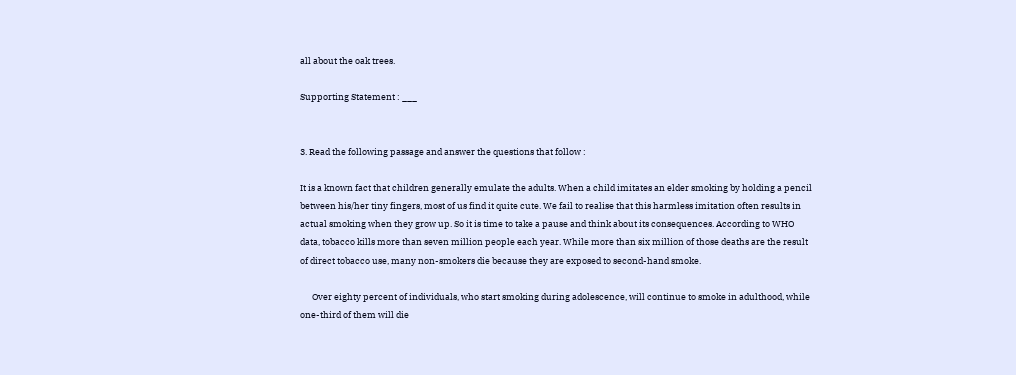all about the oak trees.

Supporting Statement : ___


3. Read the following passage and answer the questions that follow :

It is a known fact that children generally emulate the adults. When a child imitates an elder smoking by holding a pencil between his/her tiny fingers, most of us find it quite cute. We fail to realise that this harmless imitation often results in actual smoking when they grow up. So it is time to take a pause and think about its consequences. According to WHO data, tobacco kills more than seven million people each year. While more than six million of those deaths are the result of direct tobacco use, many non-smokers die because they are exposed to second-hand smoke.

      Over eighty percent of individuals, who start smoking during adolescence, will continue to smoke in adulthood, while one-third of them will die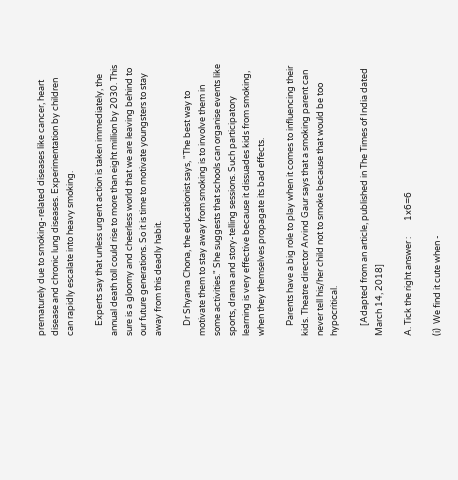prematurely due to smoking-related diseases like cancer, heart disease and chronic lung diseases. Experimentation by children can rapidly escalate into heavy smoking.

     Experts say that unless urgent action is taken immediately, the annual death toll could rise to more than eight million by 2030. This sure is a gloomy and cheerless world that we are leaving behind to our future generations. So it is time to motivate youngsters to stay away from this deadly habit.

     Dr Shyama Chona, the educationist says, "The best way to motivate them to stay away from smoking is to involve them in some activities." She suggests that schools can organise events like sports, drama and story-telling sessions. Such participatory learning is very effective because it dissuades kids from smoking, when they themselves propagate its bad effects.

     Parents have a big role to play when it comes to influencing their kids. Theatre director Arvind Gaur says that a smoking parent can never tell his/her child not to smoke because that would be too hypocritical.

     [Adapted from an article, published in The Times of India dated March 14, 2018]

A. Tick the right answer :        1x6=6

(i)  We find it cute when -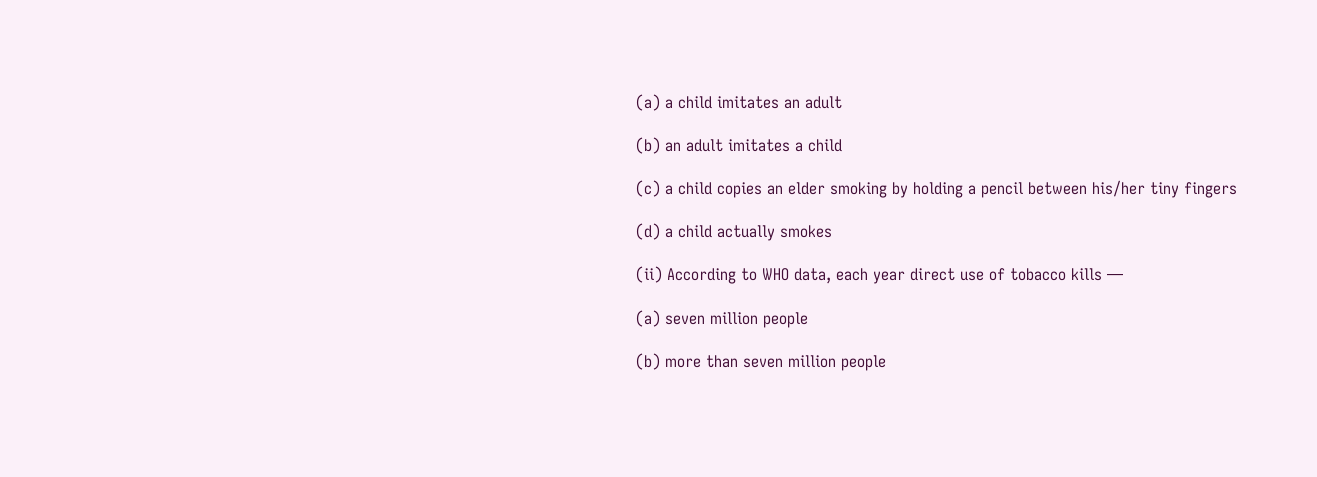(a) a child imitates an adult

(b) an adult imitates a child

(c) a child copies an elder smoking by holding a pencil between his/her tiny fingers

(d) a child actually smokes

(ii) According to WHO data, each year direct use of tobacco kills —

(a) seven million people

(b) more than seven million people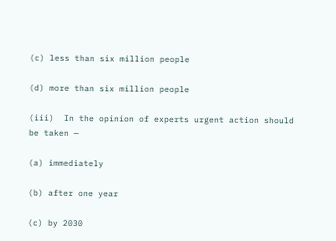(c) less than six million people

(d) more than six million people

(iii)  In the opinion of experts urgent action should be taken —

(a) immediately

(b) after one year

(c) by 2030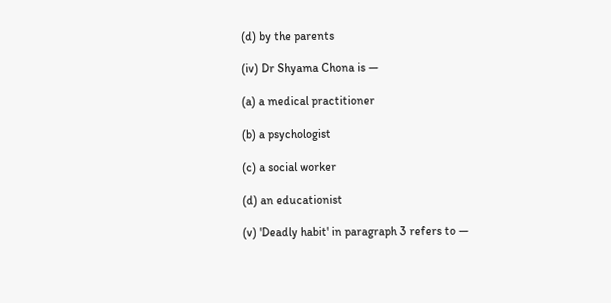(d) by the parents

(iv) Dr Shyama Chona is —

(a) a medical practitioner

(b) a psychologist

(c) a social worker

(d) an educationist

(v) 'Deadly habit' in paragraph 3 refers to —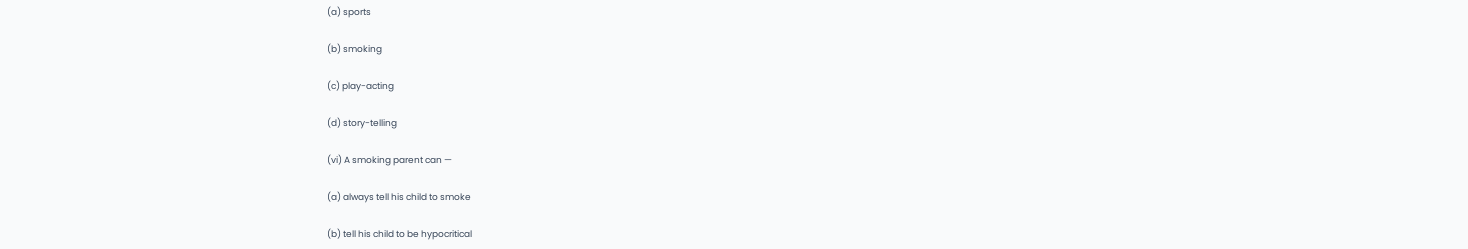(a) sports

(b) smoking

(c) play-acting

(d) story-telling

(vi) A smoking parent can —

(a) always tell his child to smoke

(b) tell his child to be hypocritical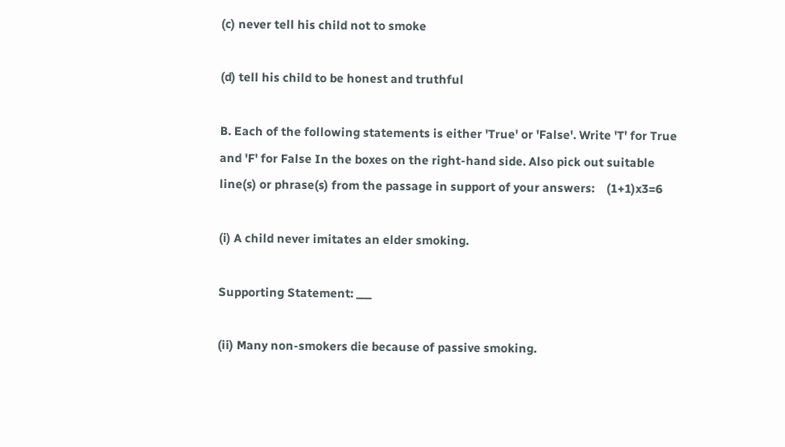(c) never tell his child not to smoke

(d) tell his child to be honest and truthful

B. Each of the following statements is either 'True' or 'False'. Write 'T' for True and 'F' for False In the boxes on the right-hand side. Also pick out suitable line(s) or phrase(s) from the passage in support of your answers:    (1+1)x3=6

(i) A child never imitates an elder smoking.

Supporting Statement: ___

(ii) Many non-smokers die because of passive smoking.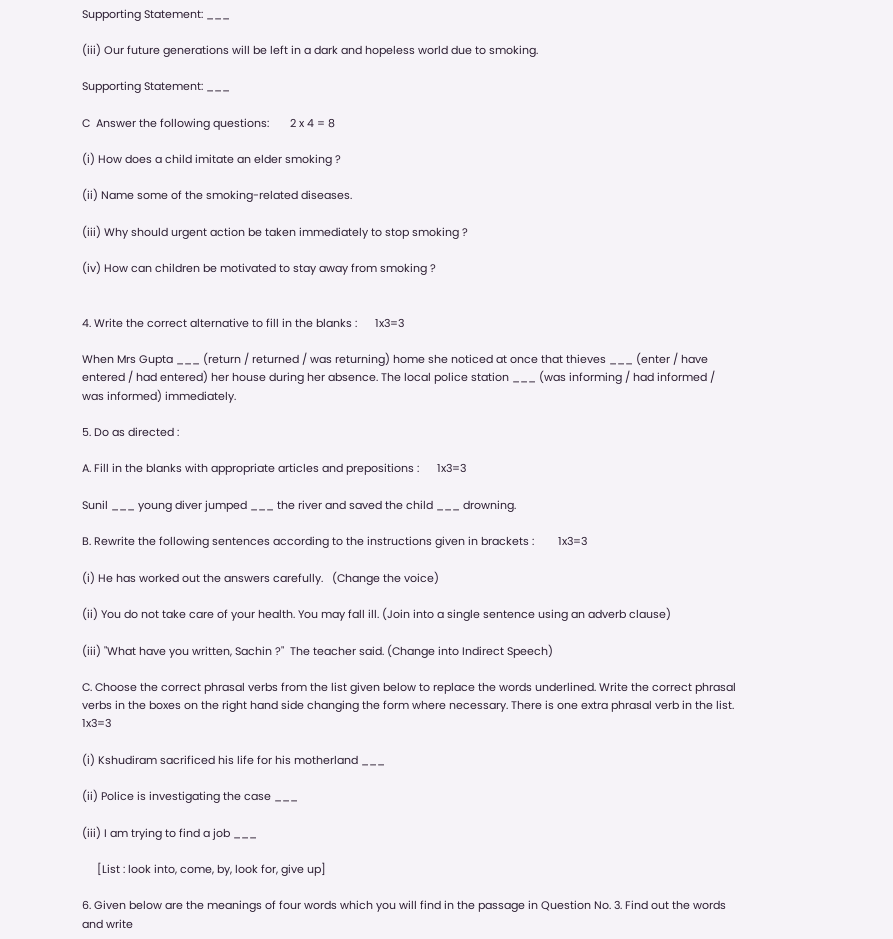Supporting Statement: ___

(iii) Our future generations will be left in a dark and hopeless world due to smoking.

Supporting Statement: ___

C  Answer the following questions:       2 x 4 = 8

(i) How does a child imitate an elder smoking ?

(ii) Name some of the smoking-related diseases.

(iii) Why should urgent action be taken immediately to stop smoking ?

(iv) How can children be motivated to stay away from smoking ?


4. Write the correct alternative to fill in the blanks :      1x3=3

When Mrs Gupta ___ (return / returned / was returning) home she noticed at once that thieves ___ (enter / have entered / had entered) her house during her absence. The local police station ___ (was informing / had informed / was informed) immediately.

5. Do as directed :

A. Fill in the blanks with appropriate articles and prepositions :      1x3=3

Sunil ___ young diver jumped ___ the river and saved the child ___ drowning.

B. Rewrite the following sentences according to the instructions given in brackets :        1x3=3

(i) He has worked out the answers carefully.   (Change the voice)

(ii) You do not take care of your health. You may fall ill. (Join into a single sentence using an adverb clause)

(iii) "What have you written, Sachin ?"  The teacher said. (Change into Indirect Speech)

C. Choose the correct phrasal verbs from the list given below to replace the words underlined. Write the correct phrasal verbs in the boxes on the right hand side changing the form where necessary. There is one extra phrasal verb in the list.      1x3=3

(i) Kshudiram sacrificed his life for his motherland ___

(ii) Police is investigating the case ___

(iii) I am trying to find a job ___

     [List : look into, come, by, look for, give up]

6. Given below are the meanings of four words which you will find in the passage in Question No. 3. Find out the words and write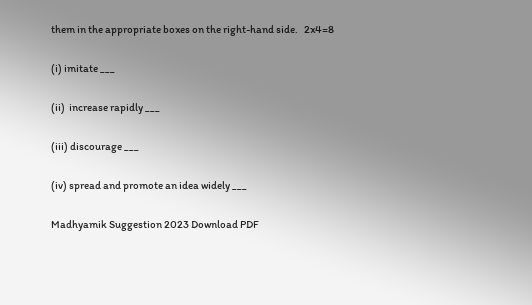them in the appropriate boxes on the right-hand side.   2x4=8

(i) imitate ___

(ii)  increase rapidly ___

(iii) discourage ___

(iv) spread and promote an idea widely ___

Madhyamik Suggestion 2023 Download PDF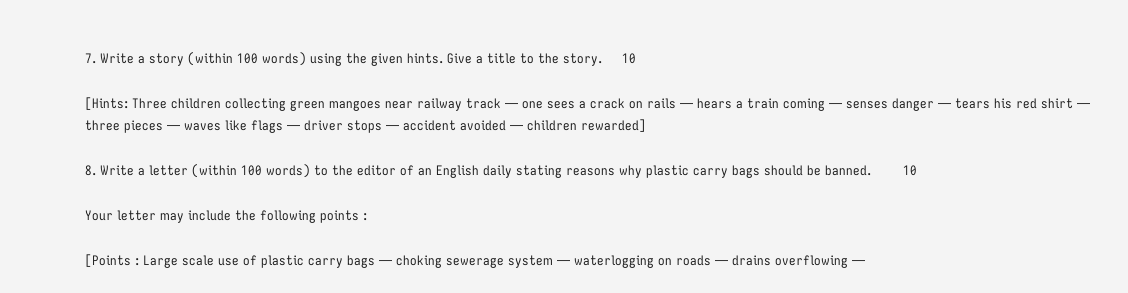7. Write a story (within 100 words) using the given hints. Give a title to the story.     10

[Hints: Three children collecting green mangoes near railway track — one sees a crack on rails — hears a train coming — senses danger — tears his red shirt — three pieces — waves like flags — driver stops — accident avoided — children rewarded]

8. Write a letter (within 100 words) to the editor of an English daily stating reasons why plastic carry bags should be banned.        10

Your letter may include the following points :

[Points : Large scale use of plastic carry bags — choking sewerage system — waterlogging on roads — drains overflowing —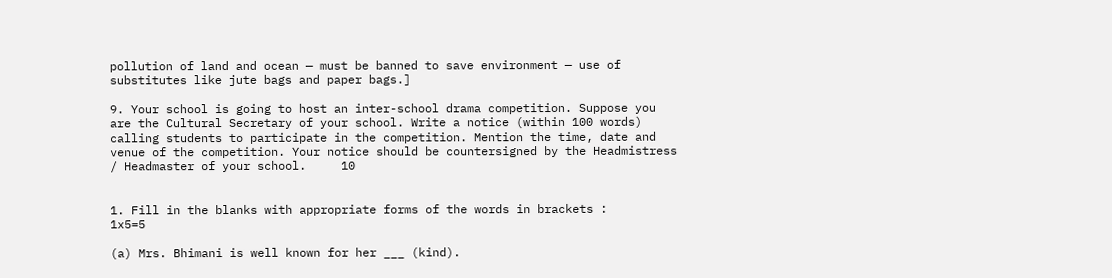pollution of land and ocean — must be banned to save environment — use of substitutes like jute bags and paper bags.]

9. Your school is going to host an inter-school drama competition. Suppose you are the Cultural Secretary of your school. Write a notice (within 100 words) calling students to participate in the competition. Mention the time, date and venue of the competition. Your notice should be countersigned by the Headmistress / Headmaster of your school.     10


1. Fill in the blanks with appropriate forms of the words in brackets :       1x5=5

(a) Mrs. Bhimani is well known for her ___ (kind).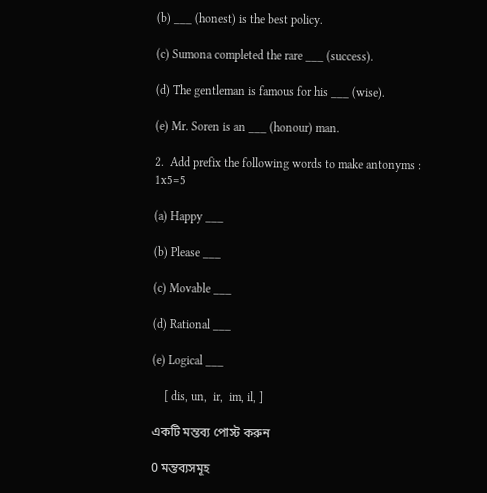(b) ___ (honest) is the best policy.

(c) Sumona completed the rare ___ (success).

(d) The gentleman is famous for his ___ (wise).

(e) Mr. Soren is an ___ (honour) man.

2.  Add prefix the following words to make antonyms :       1x5=5

(a) Happy ___

(b) Please ___

(c) Movable ___

(d) Rational ___

(e) Logical ___

    [ dis, un,  ir,  im, il, ]

একটি মন্তব্য পোস্ট করুন

0 মন্তব্যসমূহ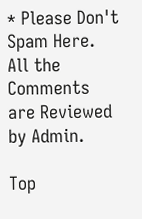* Please Don't Spam Here. All the Comments are Reviewed by Admin.

Top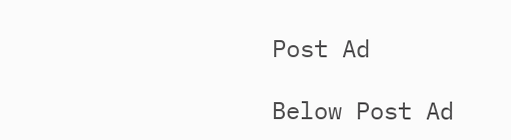Post Ad

Below Post Ad